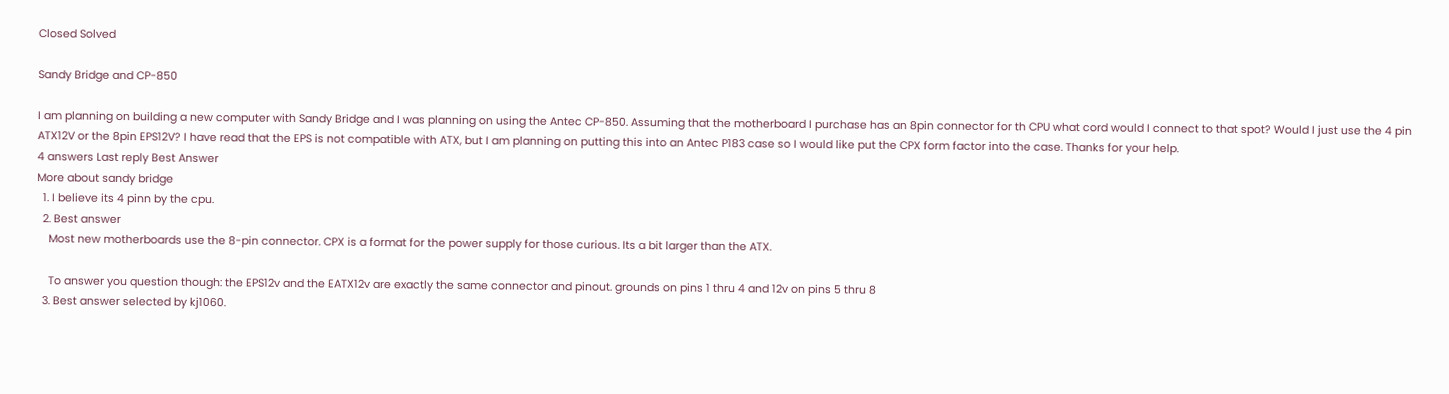Closed Solved

Sandy Bridge and CP-850

I am planning on building a new computer with Sandy Bridge and I was planning on using the Antec CP-850. Assuming that the motherboard I purchase has an 8pin connector for th CPU what cord would I connect to that spot? Would I just use the 4 pin ATX12V or the 8pin EPS12V? I have read that the EPS is not compatible with ATX, but I am planning on putting this into an Antec P183 case so I would like put the CPX form factor into the case. Thanks for your help.
4 answers Last reply Best Answer
More about sandy bridge
  1. I believe its 4 pinn by the cpu.
  2. Best answer
    Most new motherboards use the 8-pin connector. CPX is a format for the power supply for those curious. Its a bit larger than the ATX.

    To answer you question though: the EPS12v and the EATX12v are exactly the same connector and pinout. grounds on pins 1 thru 4 and 12v on pins 5 thru 8
  3. Best answer selected by kj1060.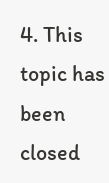4. This topic has been closed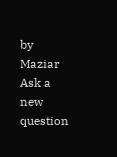by Maziar
Ask a new question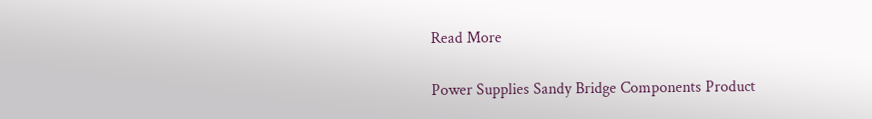Read More

Power Supplies Sandy Bridge Components Product